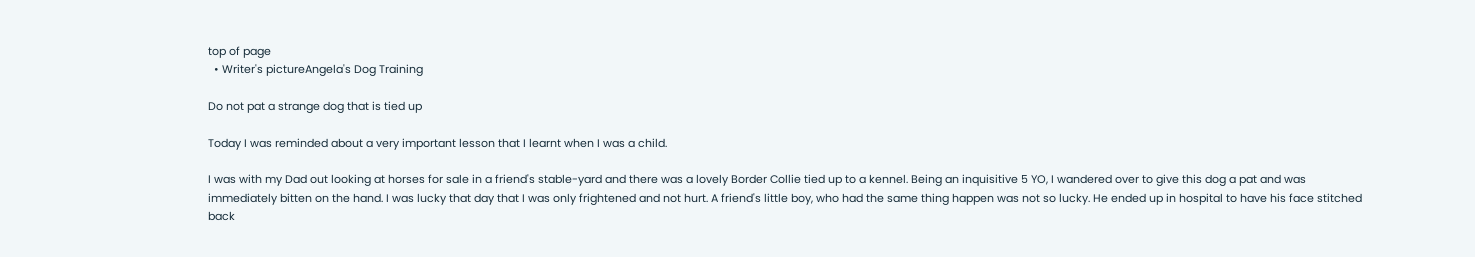top of page
  • Writer's pictureAngela's Dog Training

Do not pat a strange dog that is tied up

Today I was reminded about a very important lesson that I learnt when I was a child.

I was with my Dad out looking at horses for sale in a friend's stable-yard and there was a lovely Border Collie tied up to a kennel. Being an inquisitive 5 YO, I wandered over to give this dog a pat and was immediately bitten on the hand. I was lucky that day that I was only frightened and not hurt. A friend's little boy, who had the same thing happen was not so lucky. He ended up in hospital to have his face stitched back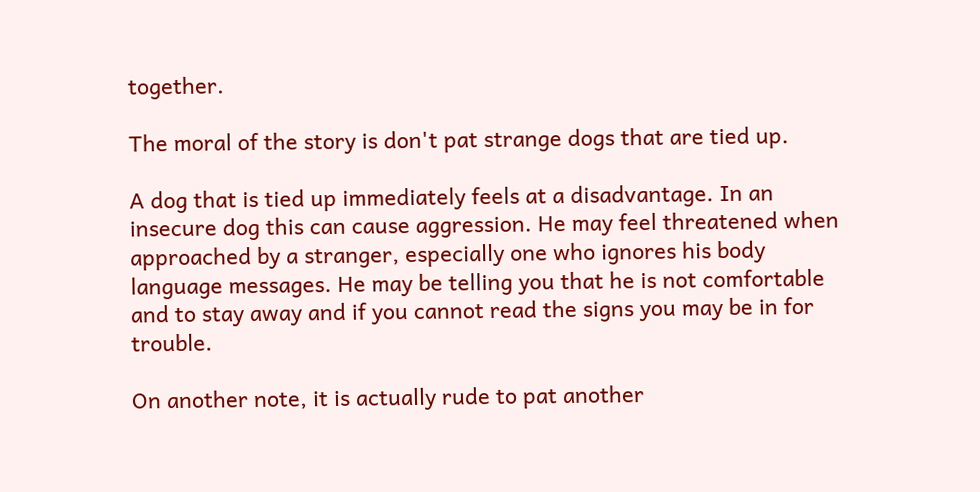together.

The moral of the story is don't pat strange dogs that are tied up.

A dog that is tied up immediately feels at a disadvantage. In an insecure dog this can cause aggression. He may feel threatened when approached by a stranger, especially one who ignores his body language messages. He may be telling you that he is not comfortable and to stay away and if you cannot read the signs you may be in for trouble.

On another note, it is actually rude to pat another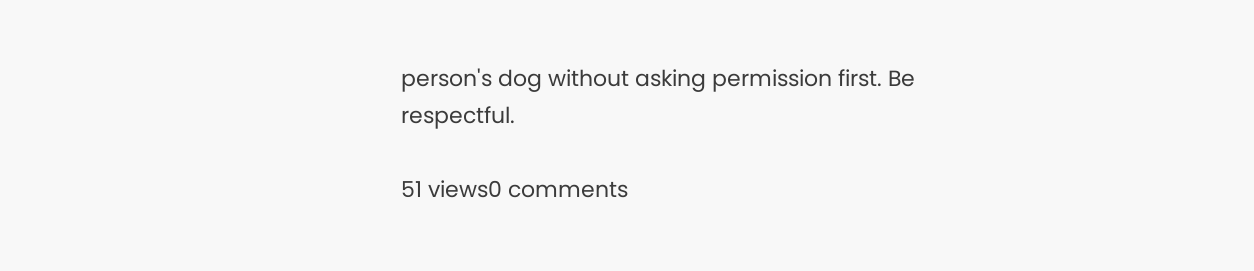person's dog without asking permission first. Be respectful.

51 views0 comments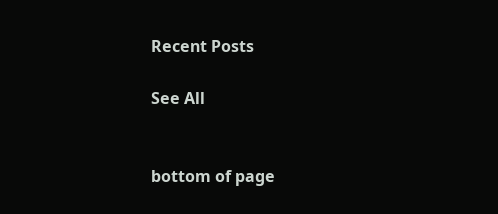Recent Posts

See All


bottom of page